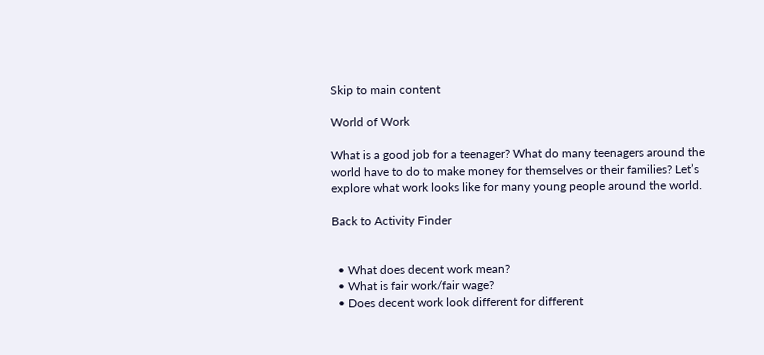Skip to main content

World of Work

What is a good job for a teenager? What do many teenagers around the world have to do to make money for themselves or their families? Let’s explore what work looks like for many young people around the world.

Back to Activity Finder


  • What does decent work mean?
  • What is fair work/fair wage?
  • Does decent work look different for different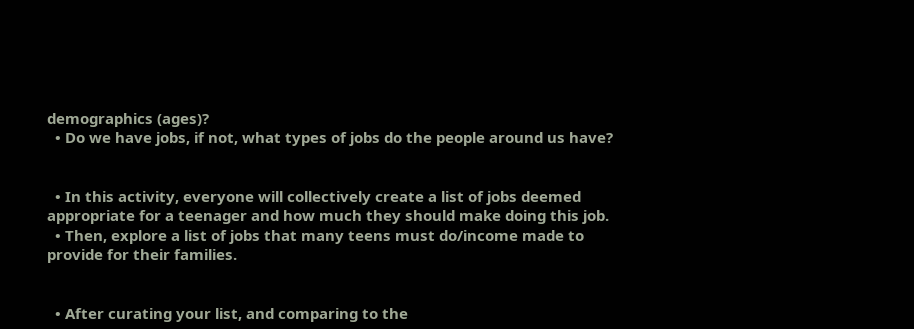demographics (ages)?
  • Do we have jobs, if not, what types of jobs do the people around us have?


  • In this activity, everyone will collectively create a list of jobs deemed appropriate for a teenager and how much they should make doing this job.
  • Then, explore a list of jobs that many teens must do/income made to provide for their families.


  • After curating your list, and comparing to the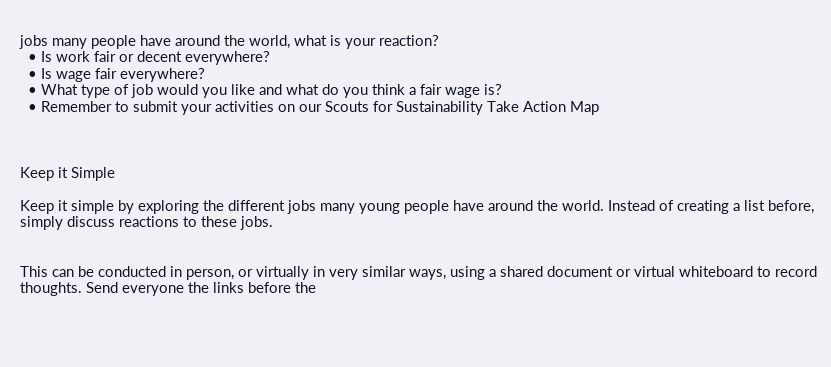jobs many people have around the world, what is your reaction?
  • Is work fair or decent everywhere?
  • Is wage fair everywhere?
  • What type of job would you like and what do you think a fair wage is?
  • Remember to submit your activities on our Scouts for Sustainability Take Action Map



Keep it Simple

Keep it simple by exploring the different jobs many young people have around the world. Instead of creating a list before, simply discuss reactions to these jobs.


This can be conducted in person, or virtually in very similar ways, using a shared document or virtual whiteboard to record thoughts. Send everyone the links before the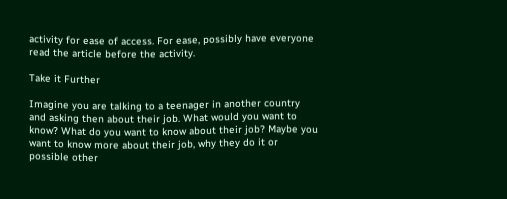activity for ease of access. For ease, possibly have everyone read the article before the activity.

Take it Further

Imagine you are talking to a teenager in another country and asking then about their job. What would you want to know? What do you want to know about their job? Maybe you want to know more about their job, why they do it or possible other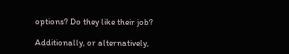options? Do they like their job?

Additionally, or alternatively,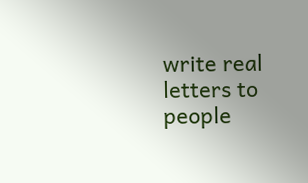write real letters to people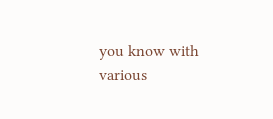you know with various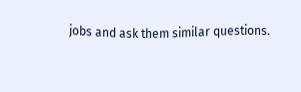jobs and ask them similar questions.